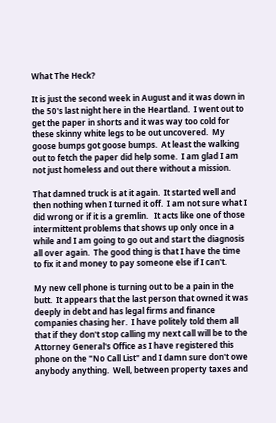What The Heck?

It is just the second week in August and it was down in the 50's last night here in the Heartland.  I went out to get the paper in shorts and it was way too cold for these skinny white legs to be out uncovered.  My goose bumps got goose bumps.  At least the walking out to fetch the paper did help some.  I am glad I am not just homeless and out there without a mission.

That damned truck is at it again.  It started well and then nothing when I turned it off.  I am not sure what I did wrong or if it is a gremlin.   It acts like one of those intermittent problems that shows up only once in a while and I am going to go out and start the diagnosis all over again.  The good thing is that I have the time to fix it and money to pay someone else if I can't.

My new cell phone is turning out to be a pain in the butt.  It appears that the last person that owned it was deeply in debt and has legal firms and finance companies chasing her.  I have politely told them all that if they don't stop calling my next call will be to the Attorney General's Office as I have registered this phone on the "No Call List" and I damn sure don't owe anybody anything.  Well, between property taxes and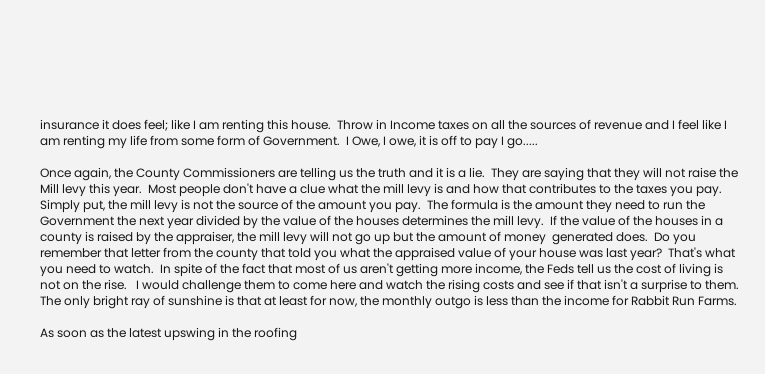insurance it does feel; like I am renting this house.  Throw in Income taxes on all the sources of revenue and I feel like I am renting my life from some form of Government.  I Owe, I owe, it is off to pay I go.....

Once again, the County Commissioners are telling us the truth and it is a lie.  They are saying that they will not raise the Mill levy this year.  Most people don't have a clue what the mill levy is and how that contributes to the taxes you pay.  Simply put, the mill levy is not the source of the amount you pay.  The formula is the amount they need to run the Government the next year divided by the value of the houses determines the mill levy.  If the value of the houses in a county is raised by the appraiser, the mill levy will not go up but the amount of money  generated does.  Do you remember that letter from the county that told you what the appraised value of your house was last year?  That's what you need to watch.  In spite of the fact that most of us aren't getting more income, the Feds tell us the cost of living is not on the rise.   I would challenge them to come here and watch the rising costs and see if that isn't a surprise to them.  The only bright ray of sunshine is that at least for now, the monthly outgo is less than the income for Rabbit Run Farms.

As soon as the latest upswing in the roofing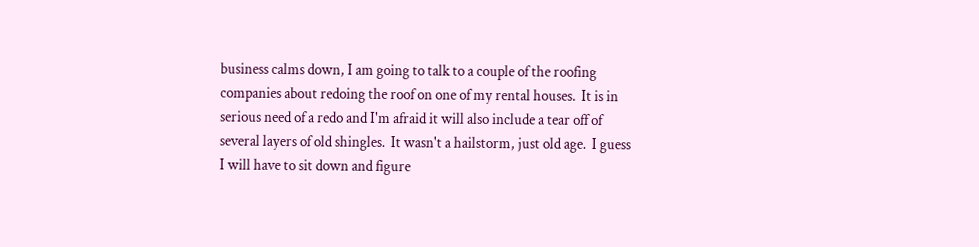business calms down, I am going to talk to a couple of the roofing companies about redoing the roof on one of my rental houses.  It is in serious need of a redo and I'm afraid it will also include a tear off of several layers of old shingles.  It wasn't a hailstorm, just old age.  I guess I will have to sit down and figure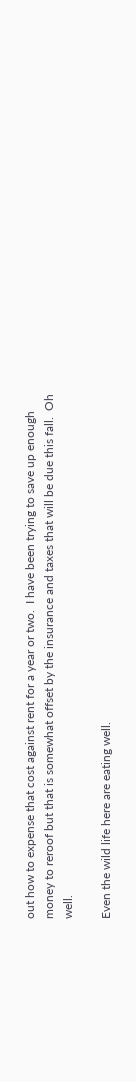out how to expense that cost against rent for a year or two.  I have been trying to save up enough money to reroof but that is somewhat offset by the insurance and taxes that will be due this fall.  Oh well.

Even the wild life here are eating well.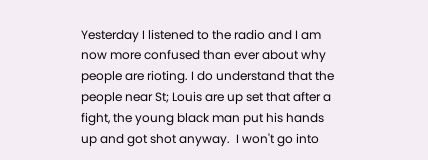Yesterday I listened to the radio and I am now more confused than ever about why people are rioting. I do understand that the people near St; Louis are up set that after a fight, the young black man put his hands up and got shot anyway.  I won't go into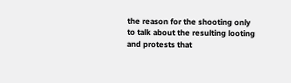the reason for the shooting only to talk about the resulting looting and protests that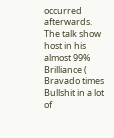occurred afterwards.  The talk show host in his almost 99% Brilliance ( Bravado times Bullshit in a lot of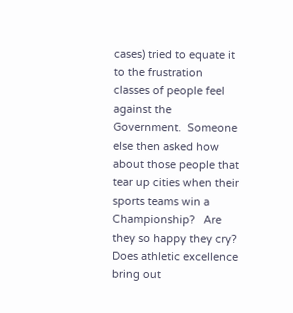cases) tried to equate it to the frustration classes of people feel against the Government.  Someone else then asked how about those people that tear up cities when their sports teams win a Championship?   Are they so happy they cry?   Does athletic excellence bring out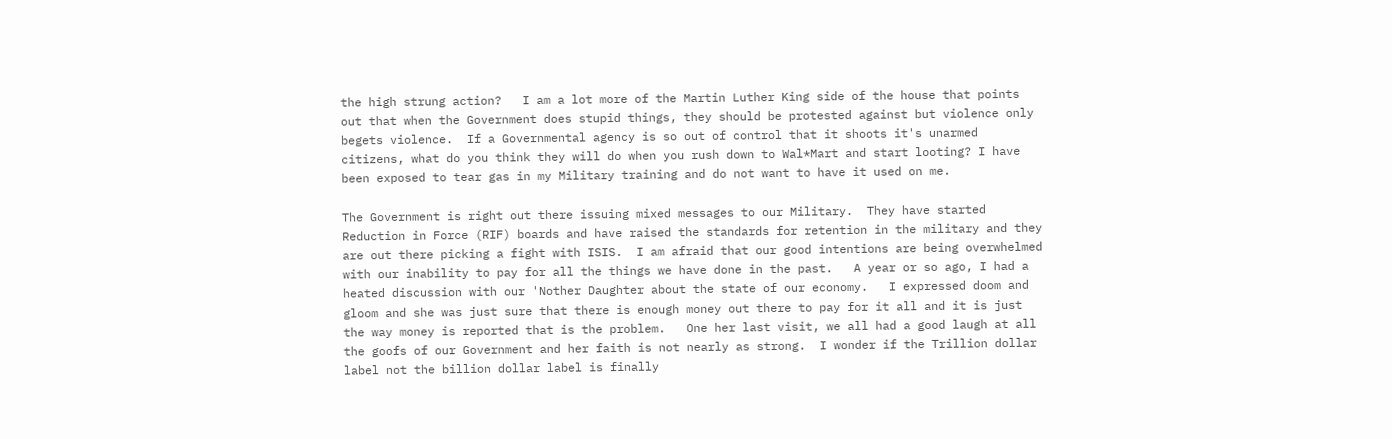the high strung action?   I am a lot more of the Martin Luther King side of the house that points out that when the Government does stupid things, they should be protested against but violence only begets violence.  If a Governmental agency is so out of control that it shoots it's unarmed citizens, what do you think they will do when you rush down to Wal*Mart and start looting? I have been exposed to tear gas in my Military training and do not want to have it used on me.

The Government is right out there issuing mixed messages to our Military.  They have started Reduction in Force (RIF) boards and have raised the standards for retention in the military and they are out there picking a fight with ISIS.  I am afraid that our good intentions are being overwhelmed with our inability to pay for all the things we have done in the past.   A year or so ago, I had a heated discussion with our 'Nother Daughter about the state of our economy.   I expressed doom and gloom and she was just sure that there is enough money out there to pay for it all and it is just the way money is reported that is the problem.   One her last visit, we all had a good laugh at all the goofs of our Government and her faith is not nearly as strong.  I wonder if the Trillion dollar label not the billion dollar label is finally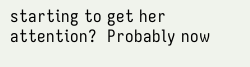starting to get her attention?  Probably now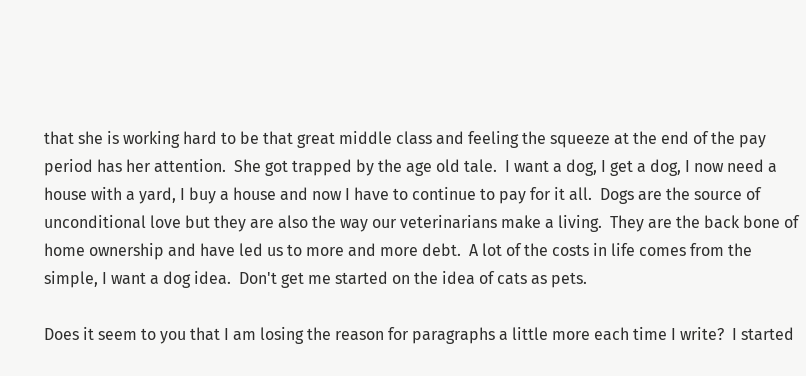that she is working hard to be that great middle class and feeling the squeeze at the end of the pay period has her attention.  She got trapped by the age old tale.  I want a dog, I get a dog, I now need a house with a yard, I buy a house and now I have to continue to pay for it all.  Dogs are the source of unconditional love but they are also the way our veterinarians make a living.  They are the back bone of home ownership and have led us to more and more debt.  A lot of the costs in life comes from the simple, I want a dog idea.  Don't get me started on the idea of cats as pets.

Does it seem to you that I am losing the reason for paragraphs a little more each time I write?  I started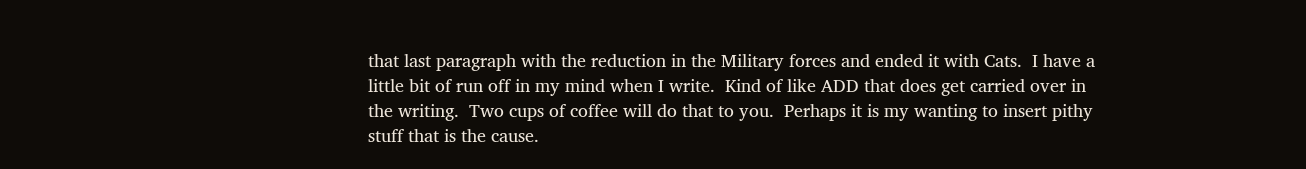that last paragraph with the reduction in the Military forces and ended it with Cats.  I have a little bit of run off in my mind when I write.  Kind of like ADD that does get carried over in the writing.  Two cups of coffee will do that to you.  Perhaps it is my wanting to insert pithy stuff that is the cause.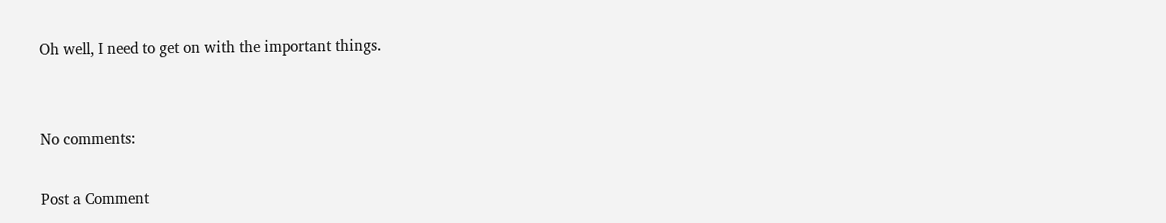Oh well, I need to get on with the important things.


No comments:

Post a Comment